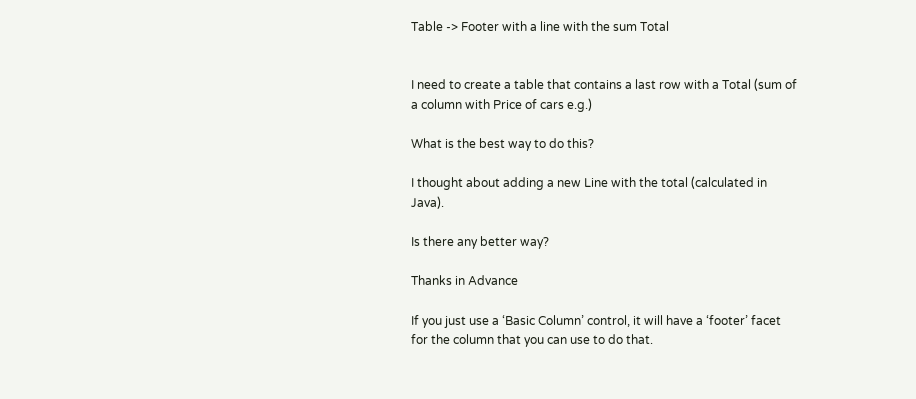Table -> Footer with a line with the sum Total


I need to create a table that contains a last row with a Total (sum of a column with Price of cars e.g.)

What is the best way to do this?

I thought about adding a new Line with the total (calculated in Java).

Is there any better way?

Thanks in Advance

If you just use a ‘Basic Column’ control, it will have a ‘footer’ facet for the column that you can use to do that.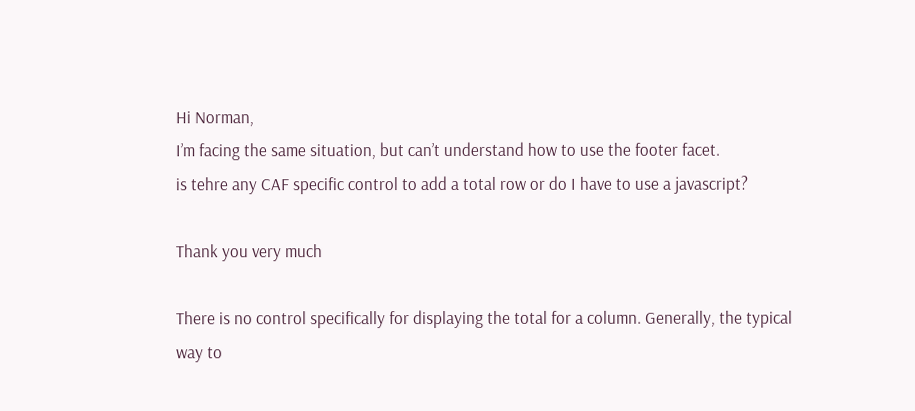Hi Norman,
I’m facing the same situation, but can’t understand how to use the footer facet.
is tehre any CAF specific control to add a total row or do I have to use a javascript?

Thank you very much

There is no control specifically for displaying the total for a column. Generally, the typical way to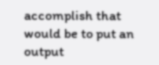accomplish that would be to put an output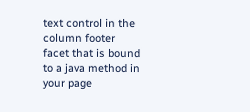text control in the column footer facet that is bound to a java method in your page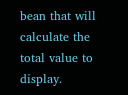bean that will calculate the total value to display.